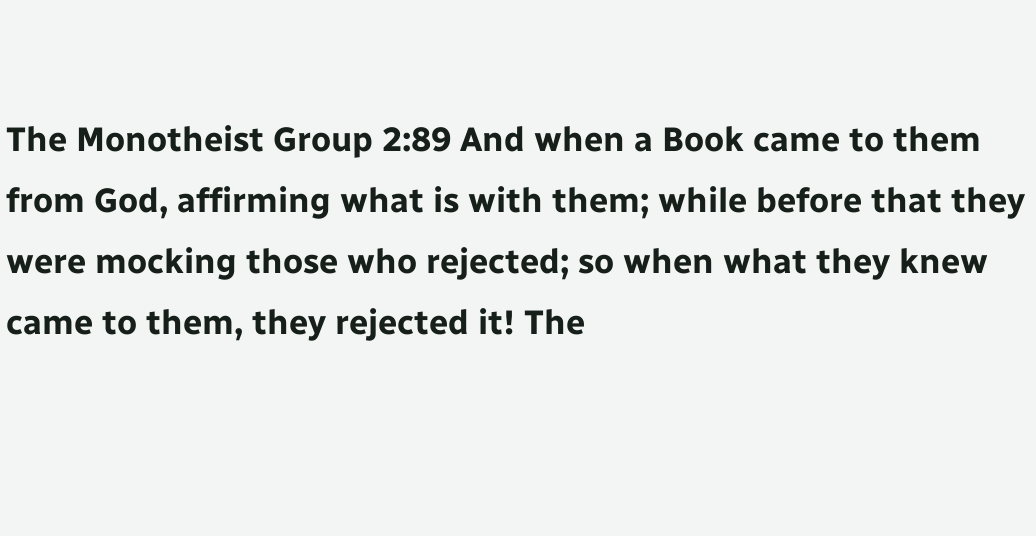The Monotheist Group 2:89 And when a Book came to them from God, affirming what is with them; while before that they were mocking those who rejected; so when what they knew came to them, they rejected it! The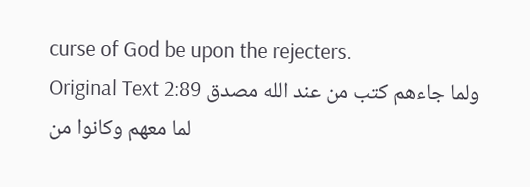curse of God be upon the rejecters.
Original Text 2:89 ولما جاءهم كتب من عند الله مصدق لما معهم وكانوا من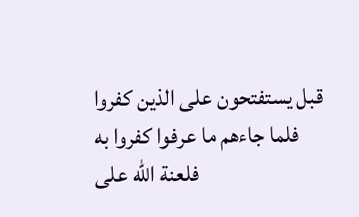قبل يستفتحون على الذين كفروا فلما جاءهم ما عرفوا كفروا به فلعنة الله على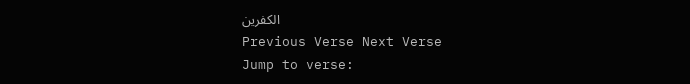الكفرين
Previous Verse Next Verse
Jump to verse: